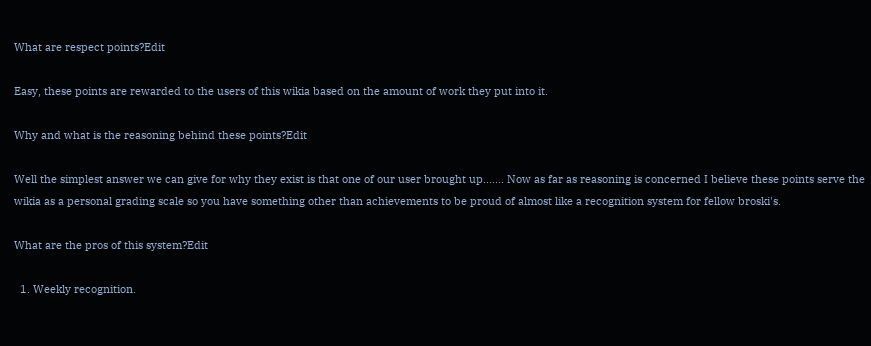What are respect points?Edit

Easy, these points are rewarded to the users of this wikia based on the amount of work they put into it.

Why and what is the reasoning behind these points?Edit

Well the simplest answer we can give for why they exist is that one of our user brought up....... Now as far as reasoning is concerned I believe these points serve the wikia as a personal grading scale so you have something other than achievements to be proud of almost like a recognition system for fellow broski's.

What are the pros of this system?Edit

  1. Weekly recognition.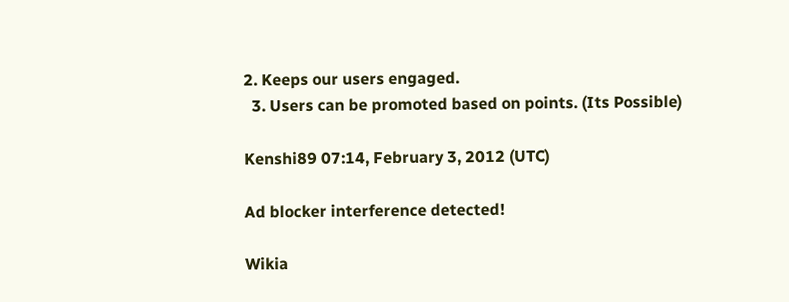2. Keeps our users engaged.
  3. Users can be promoted based on points. (Its Possible)

Kenshi89 07:14, February 3, 2012 (UTC)

Ad blocker interference detected!

Wikia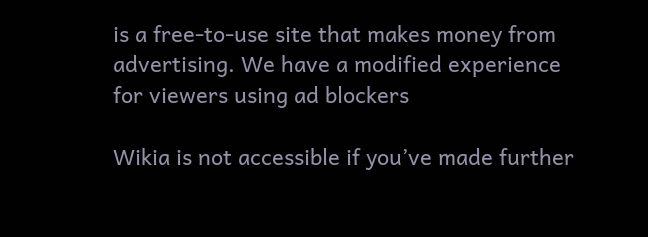is a free-to-use site that makes money from advertising. We have a modified experience for viewers using ad blockers

Wikia is not accessible if you’ve made further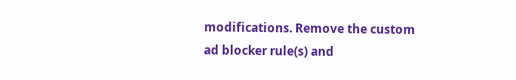modifications. Remove the custom ad blocker rule(s) and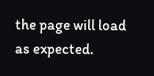the page will load as expected.